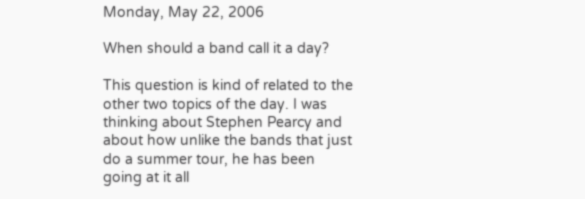Monday, May 22, 2006

When should a band call it a day?

This question is kind of related to the other two topics of the day. I was thinking about Stephen Pearcy and about how unlike the bands that just do a summer tour, he has been going at it all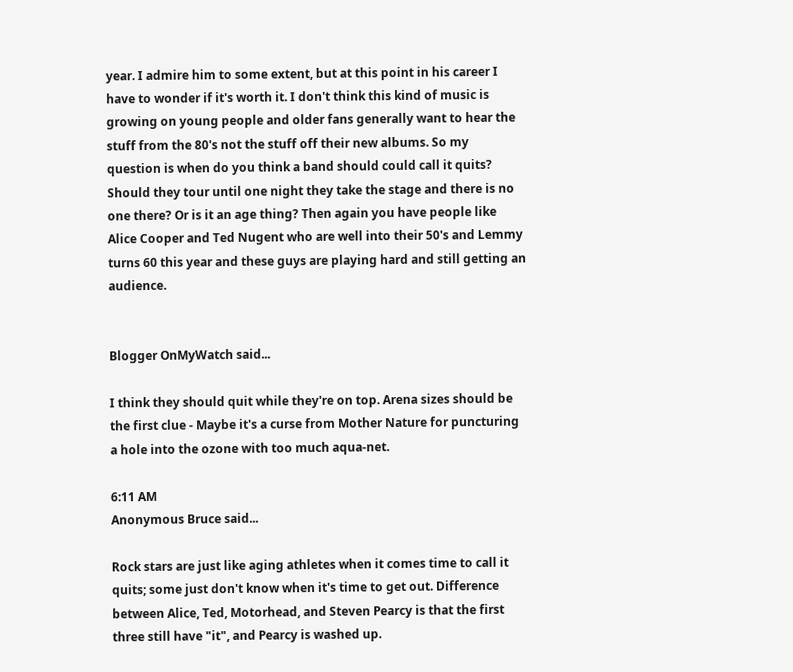year. I admire him to some extent, but at this point in his career I have to wonder if it's worth it. I don't think this kind of music is growing on young people and older fans generally want to hear the stuff from the 80's not the stuff off their new albums. So my question is when do you think a band should could call it quits? Should they tour until one night they take the stage and there is no one there? Or is it an age thing? Then again you have people like Alice Cooper and Ted Nugent who are well into their 50's and Lemmy turns 60 this year and these guys are playing hard and still getting an audience.


Blogger OnMyWatch said...

I think they should quit while they're on top. Arena sizes should be the first clue - Maybe it's a curse from Mother Nature for puncturing a hole into the ozone with too much aqua-net.

6:11 AM
Anonymous Bruce said...

Rock stars are just like aging athletes when it comes time to call it quits; some just don't know when it's time to get out. Difference between Alice, Ted, Motorhead, and Steven Pearcy is that the first three still have "it", and Pearcy is washed up.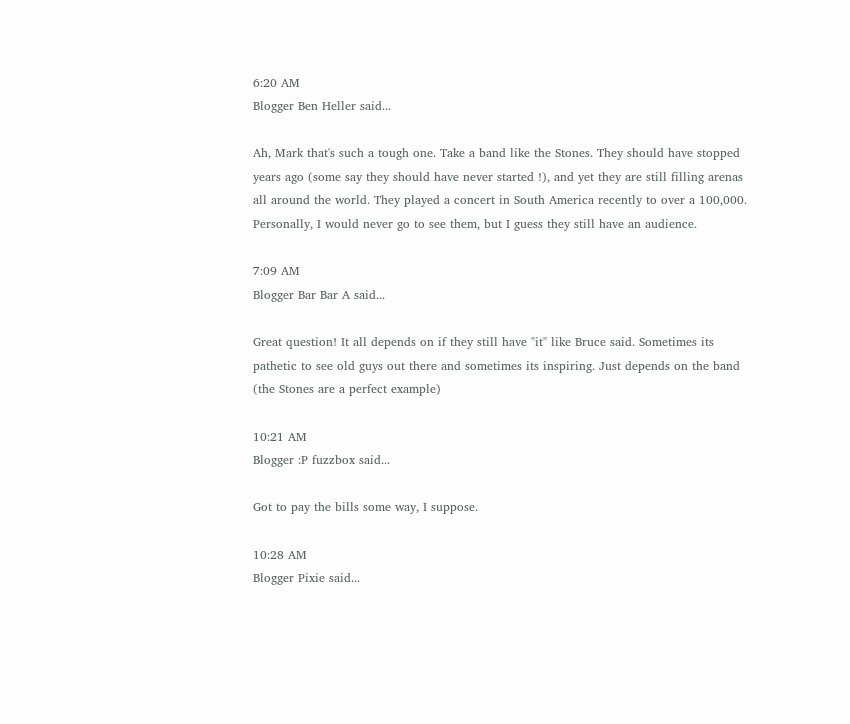6:20 AM
Blogger Ben Heller said...

Ah, Mark that's such a tough one. Take a band like the Stones. They should have stopped years ago (some say they should have never started !), and yet they are still filling arenas all around the world. They played a concert in South America recently to over a 100,000. Personally, I would never go to see them, but I guess they still have an audience.

7:09 AM
Blogger Bar Bar A said...

Great question! It all depends on if they still have "it" like Bruce said. Sometimes its pathetic to see old guys out there and sometimes its inspiring. Just depends on the band (the Stones are a perfect example)

10:21 AM
Blogger :P fuzzbox said...

Got to pay the bills some way, I suppose.

10:28 AM
Blogger Pixie said...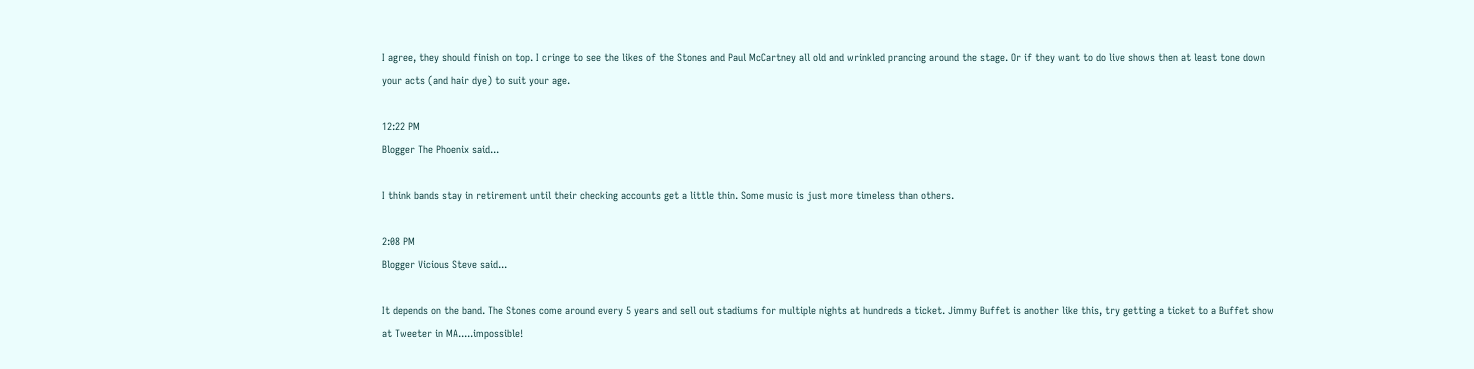I agree, they should finish on top. I cringe to see the likes of the Stones and Paul McCartney all old and wrinkled prancing around the stage. Or if they want to do live shows then at least tone down your acts (and hair dye) to suit your age.

12:22 PM
Blogger The Phoenix said...

I think bands stay in retirement until their checking accounts get a little thin. Some music is just more timeless than others.

2:08 PM
Blogger Vicious Steve said...

It depends on the band. The Stones come around every 5 years and sell out stadiums for multiple nights at hundreds a ticket. Jimmy Buffet is another like this, try getting a ticket to a Buffet show at Tweeter in MA.....impossible!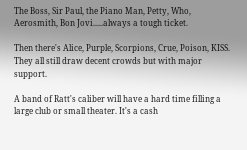The Boss, Sir Paul, the Piano Man, Petty, Who, Aerosmith, Bon Jovi.....always a tough ticket.

Then there's Alice, Purple, Scorpions, Crue, Poison, KISS. They all still draw decent crowds but with major support.

A band of Ratt's caliber will have a hard time filling a large club or small theater. It's a cash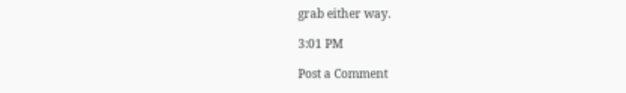grab either way.

3:01 PM

Post a Comment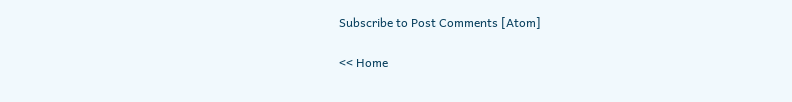Subscribe to Post Comments [Atom]

<< Home